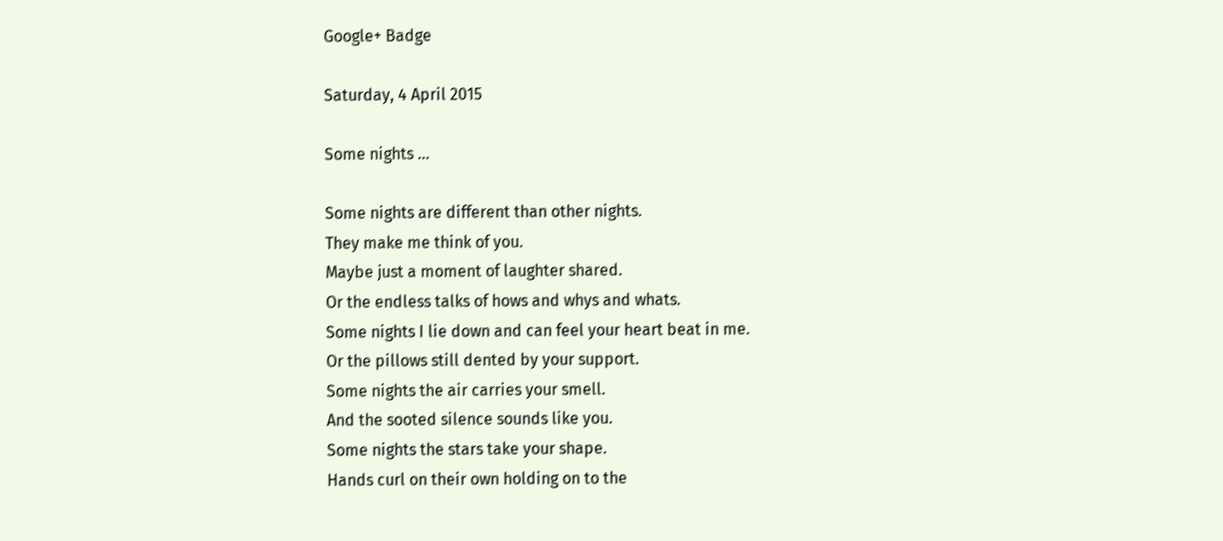Google+ Badge

Saturday, 4 April 2015

Some nights ...

Some nights are different than other nights.
They make me think of you.
Maybe just a moment of laughter shared.
Or the endless talks of hows and whys and whats.
Some nights I lie down and can feel your heart beat in me.
Or the pillows still dented by your support.
Some nights the air carries your smell.
And the sooted silence sounds like you.
Some nights the stars take your shape.
Hands curl on their own holding on to the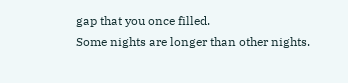gap that you once filled.
Some nights are longer than other nights.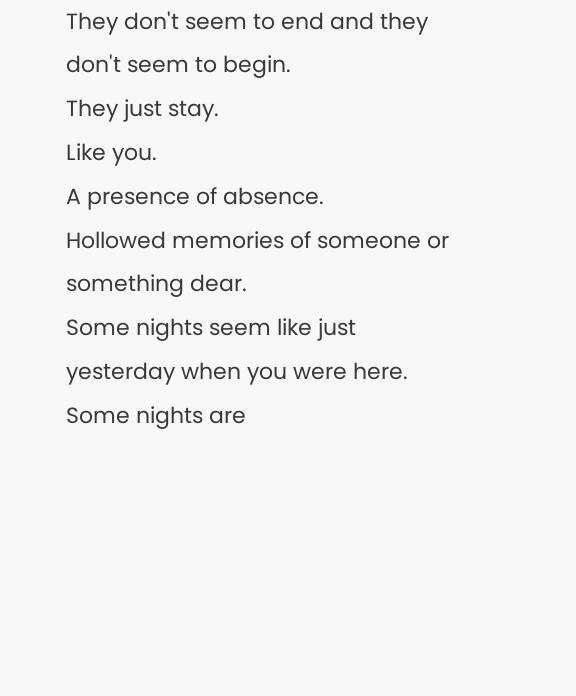They don't seem to end and they don't seem to begin.
They just stay.
Like you.
A presence of absence.
Hollowed memories of someone or something dear.
Some nights seem like just yesterday when you were here.
Some nights are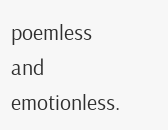poemless and emotionless.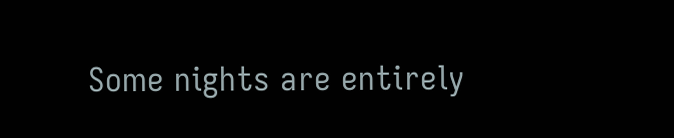Some nights are entirely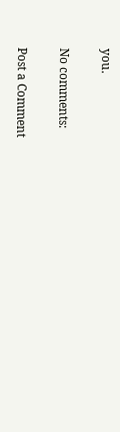you.

No comments:

Post a Comment